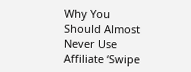Why You Should Almost Never Use Affiliate ‘Swipe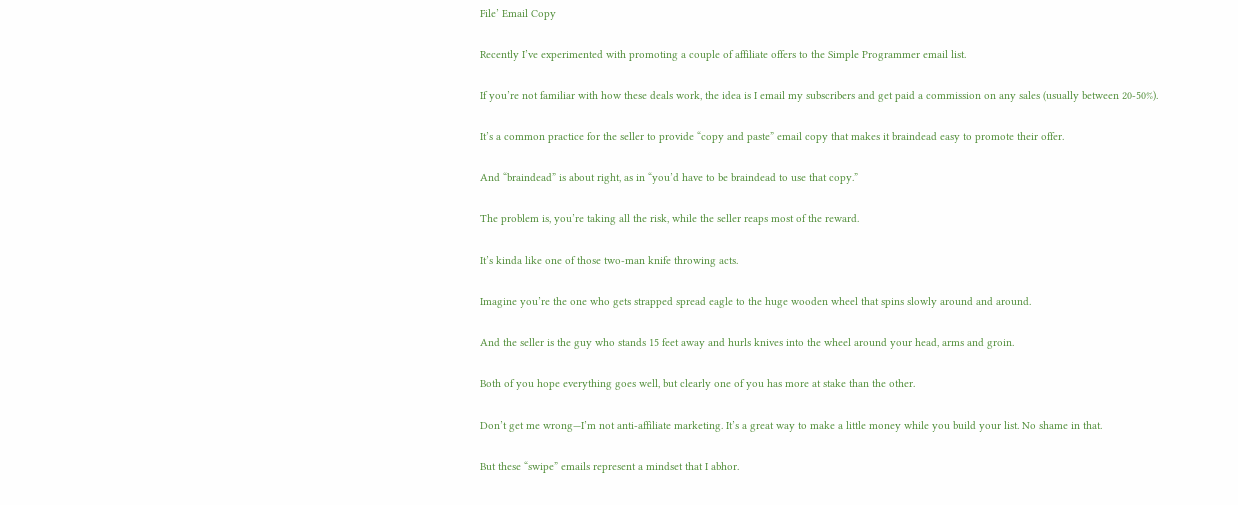File’ Email Copy

Recently I’ve experimented with promoting a couple of affiliate offers to the Simple Programmer email list.

If you’re not familiar with how these deals work, the idea is I email my subscribers and get paid a commission on any sales (usually between 20-50%).

It’s a common practice for the seller to provide “copy and paste” email copy that makes it braindead easy to promote their offer.

And “braindead” is about right, as in “you’d have to be braindead to use that copy.”

The problem is, you’re taking all the risk, while the seller reaps most of the reward.

It’s kinda like one of those two-man knife throwing acts.

Imagine you’re the one who gets strapped spread eagle to the huge wooden wheel that spins slowly around and around.

And the seller is the guy who stands 15 feet away and hurls knives into the wheel around your head, arms and groin.

Both of you hope everything goes well, but clearly one of you has more at stake than the other.

Don’t get me wrong—I’m not anti-affiliate marketing. It’s a great way to make a little money while you build your list. No shame in that.

But these “swipe” emails represent a mindset that I abhor.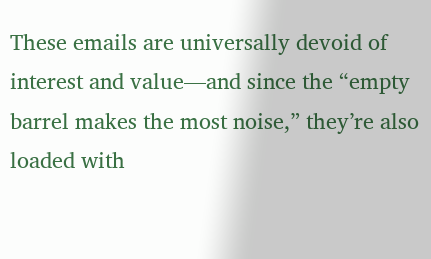These emails are universally devoid of interest and value—and since the “empty barrel makes the most noise,” they’re also loaded with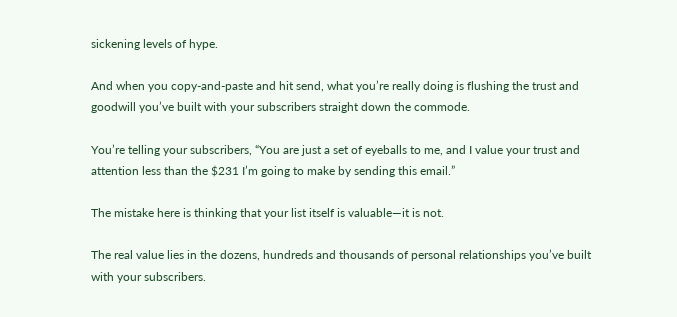sickening levels of hype.

And when you copy-and-paste and hit send, what you’re really doing is flushing the trust and goodwill you’ve built with your subscribers straight down the commode.

You’re telling your subscribers, “You are just a set of eyeballs to me, and I value your trust and attention less than the $231 I’m going to make by sending this email.”

The mistake here is thinking that your list itself is valuable—it is not.

The real value lies in the dozens, hundreds and thousands of personal relationships you’ve built with your subscribers.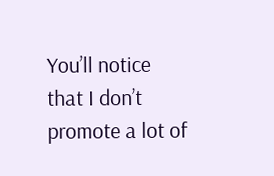You’ll notice that I don’t promote a lot of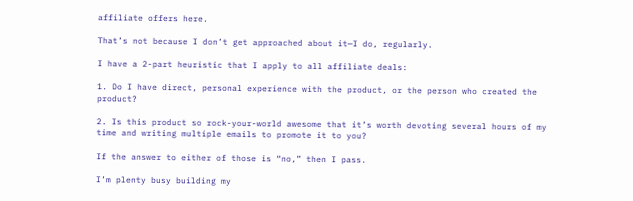affiliate offers here.

That’s not because I don’t get approached about it—I do, regularly.

I have a 2-part heuristic that I apply to all affiliate deals:

1. Do I have direct, personal experience with the product, or the person who created the product?

2. Is this product so rock-your-world awesome that it’s worth devoting several hours of my time and writing multiple emails to promote it to you?

If the answer to either of those is “no,” then I pass.

I’m plenty busy building my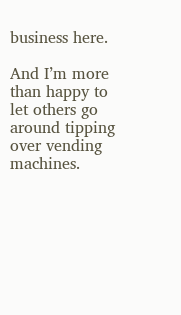business here.

And I’m more than happy to let others go around tipping over vending machines.